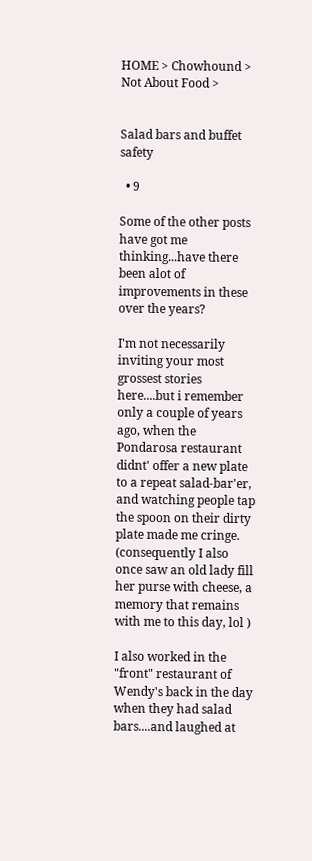HOME > Chowhound > Not About Food >


Salad bars and buffet safety

  • 9

Some of the other posts have got me thinking...have there been alot of improvements in these over the years?

I'm not necessarily inviting your most grossest stories here....but i remember only a couple of years ago, when the Pondarosa restaurant didnt' offer a new plate to a repeat salad-bar'er, and watching people tap the spoon on their dirty plate made me cringe. (consequently I also once saw an old lady fill her purse with cheese, a memory that remains with me to this day, lol )

I also worked in the "front" restaurant of Wendy's back in the day when they had salad bars....and laughed at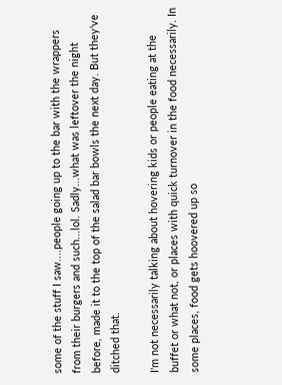some of the stuff I saw....people going up to the bar with the wrappers from their burgers and such...lol. Sadly...what was leftover the night before, made it to the top of the salad bar bowls the next day. But they've ditched that.

I'm not necessarily talking about hovering kids or people eating at the buffet or what not, or places with quick turnover in the food necessarily. In some places, food gets hoovered up so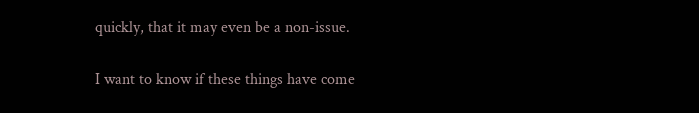quickly, that it may even be a non-issue.

I want to know if these things have come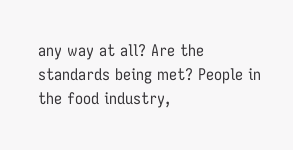any way at all? Are the standards being met? People in the food industry,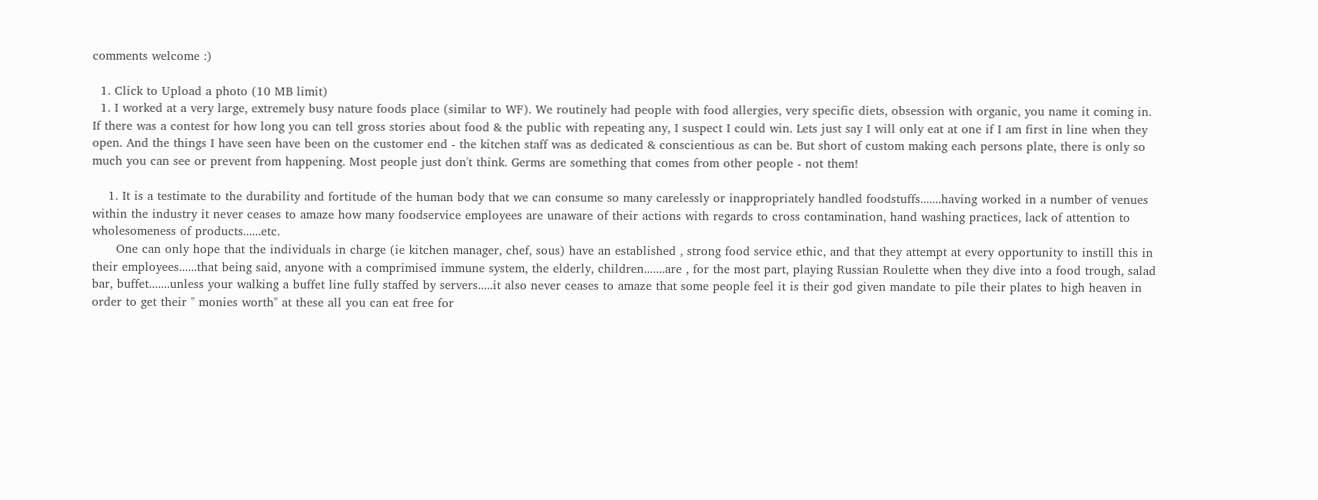comments welcome :)

  1. Click to Upload a photo (10 MB limit)
  1. I worked at a very large, extremely busy nature foods place (similar to WF). We routinely had people with food allergies, very specific diets, obsession with organic, you name it coming in. If there was a contest for how long you can tell gross stories about food & the public with repeating any, I suspect I could win. Lets just say I will only eat at one if I am first in line when they open. And the things I have seen have been on the customer end - the kitchen staff was as dedicated & conscientious as can be. But short of custom making each persons plate, there is only so much you can see or prevent from happening. Most people just don't think. Germs are something that comes from other people - not them!

    1. It is a testimate to the durability and fortitude of the human body that we can consume so many carelessly or inappropriately handled foodstuffs.......having worked in a number of venues within the industry it never ceases to amaze how many foodservice employees are unaware of their actions with regards to cross contamination, hand washing practices, lack of attention to wholesomeness of products......etc.
      One can only hope that the individuals in charge (ie kitchen manager, chef, sous) have an established , strong food service ethic, and that they attempt at every opportunity to instill this in their employees......that being said, anyone with a comprimised immune system, the elderly, children.......are , for the most part, playing Russian Roulette when they dive into a food trough, salad bar, buffet.......unless your walking a buffet line fully staffed by servers.....it also never ceases to amaze that some people feel it is their god given mandate to pile their plates to high heaven in order to get their " monies worth" at these all you can eat free for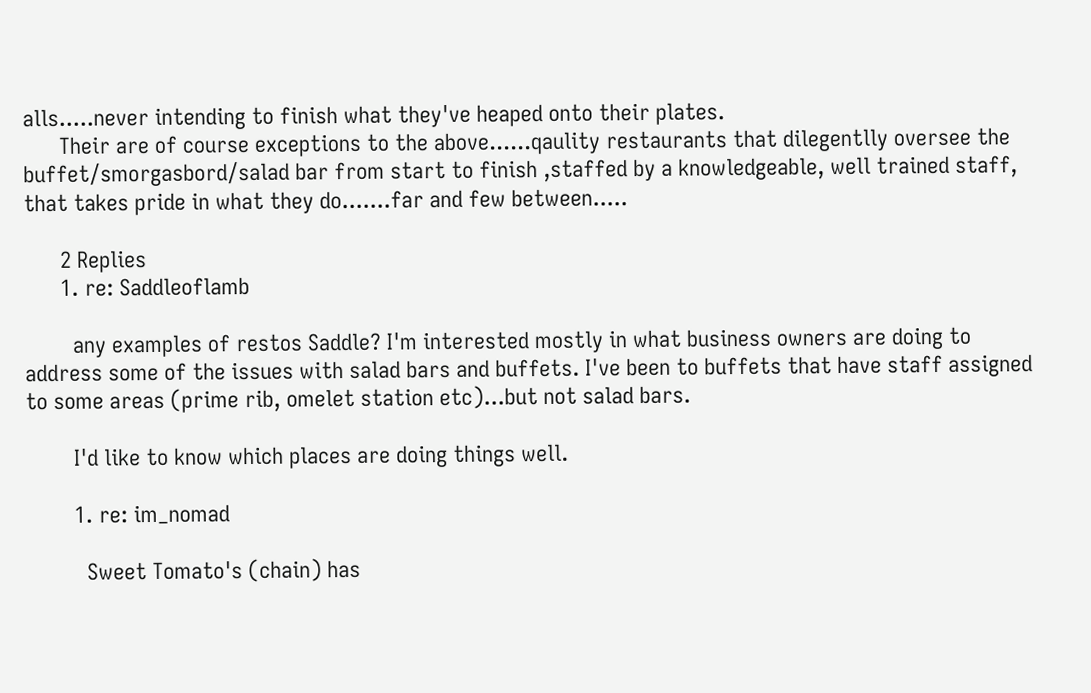alls.....never intending to finish what they've heaped onto their plates.
      Their are of course exceptions to the above......qaulity restaurants that dilegentlly oversee the buffet/smorgasbord/salad bar from start to finish ,staffed by a knowledgeable, well trained staff, that takes pride in what they do.......far and few between.....

      2 Replies
      1. re: Saddleoflamb

        any examples of restos Saddle? I'm interested mostly in what business owners are doing to address some of the issues with salad bars and buffets. I've been to buffets that have staff assigned to some areas (prime rib, omelet station etc)...but not salad bars.

        I'd like to know which places are doing things well.

        1. re: im_nomad

          Sweet Tomato's (chain) has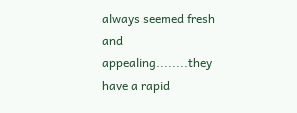always seemed fresh and appealing........they have a rapid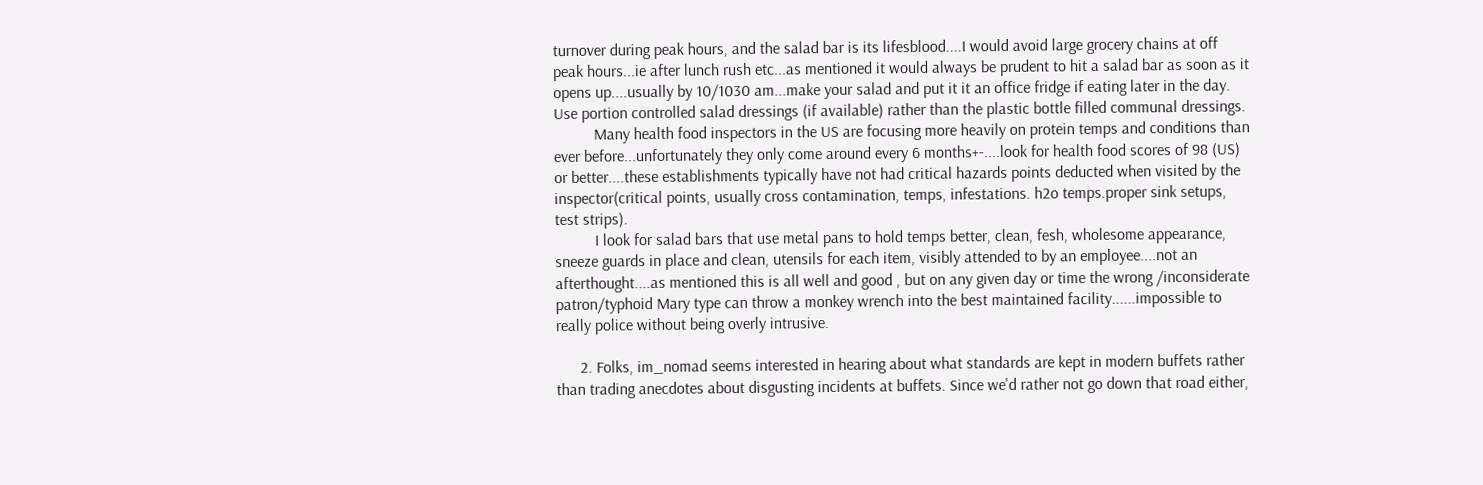turnover during peak hours, and the salad bar is its lifesblood....I would avoid large grocery chains at off peak hours...ie after lunch rush etc...as mentioned it would always be prudent to hit a salad bar as soon as it opens up....usually by 10/1030 am...make your salad and put it it an office fridge if eating later in the day. Use portion controlled salad dressings (if available) rather than the plastic bottle filled communal dressings.
          Many health food inspectors in the US are focusing more heavily on protein temps and conditions than ever before...unfortunately they only come around every 6 months+-....look for health food scores of 98 (US) or better....these establishments typically have not had critical hazards points deducted when visited by the inspector(critical points, usually cross contamination, temps, infestations. h2o temps.proper sink setups, test strips).
          I look for salad bars that use metal pans to hold temps better, clean, fesh, wholesome appearance, sneeze guards in place and clean, utensils for each item, visibly attended to by an employee....not an afterthought....as mentioned this is all well and good , but on any given day or time the wrong /inconsiderate patron/typhoid Mary type can throw a monkey wrench into the best maintained facility......impossible to really police without being overly intrusive.

      2. Folks, im_nomad seems interested in hearing about what standards are kept in modern buffets rather than trading anecdotes about disgusting incidents at buffets. Since we'd rather not go down that road either,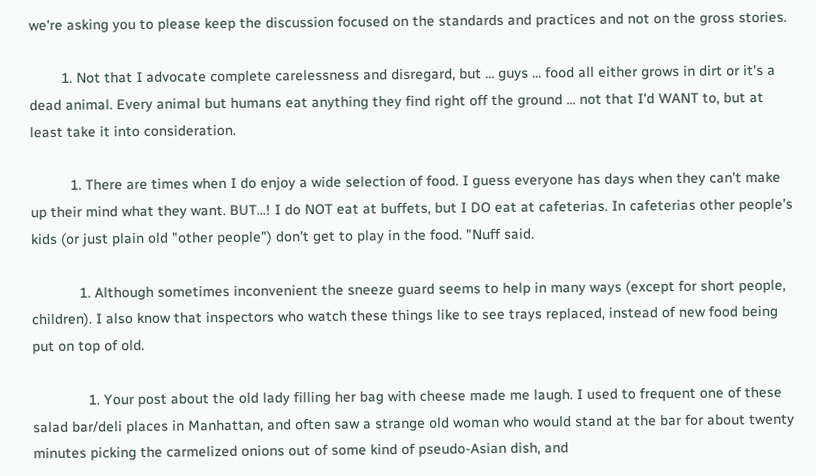we're asking you to please keep the discussion focused on the standards and practices and not on the gross stories.

        1. Not that I advocate complete carelessness and disregard, but ... guys ... food all either grows in dirt or it's a dead animal. Every animal but humans eat anything they find right off the ground ... not that I'd WANT to, but at least take it into consideration.

          1. There are times when I do enjoy a wide selection of food. I guess everyone has days when they can't make up their mind what they want. BUT...! I do NOT eat at buffets, but I DO eat at cafeterias. In cafeterias other people's kids (or just plain old "other people") don't get to play in the food. "Nuff said.

            1. Although sometimes inconvenient the sneeze guard seems to help in many ways (except for short people, children). I also know that inspectors who watch these things like to see trays replaced, instead of new food being put on top of old.

              1. Your post about the old lady filling her bag with cheese made me laugh. I used to frequent one of these salad bar/deli places in Manhattan, and often saw a strange old woman who would stand at the bar for about twenty minutes picking the carmelized onions out of some kind of pseudo-Asian dish, and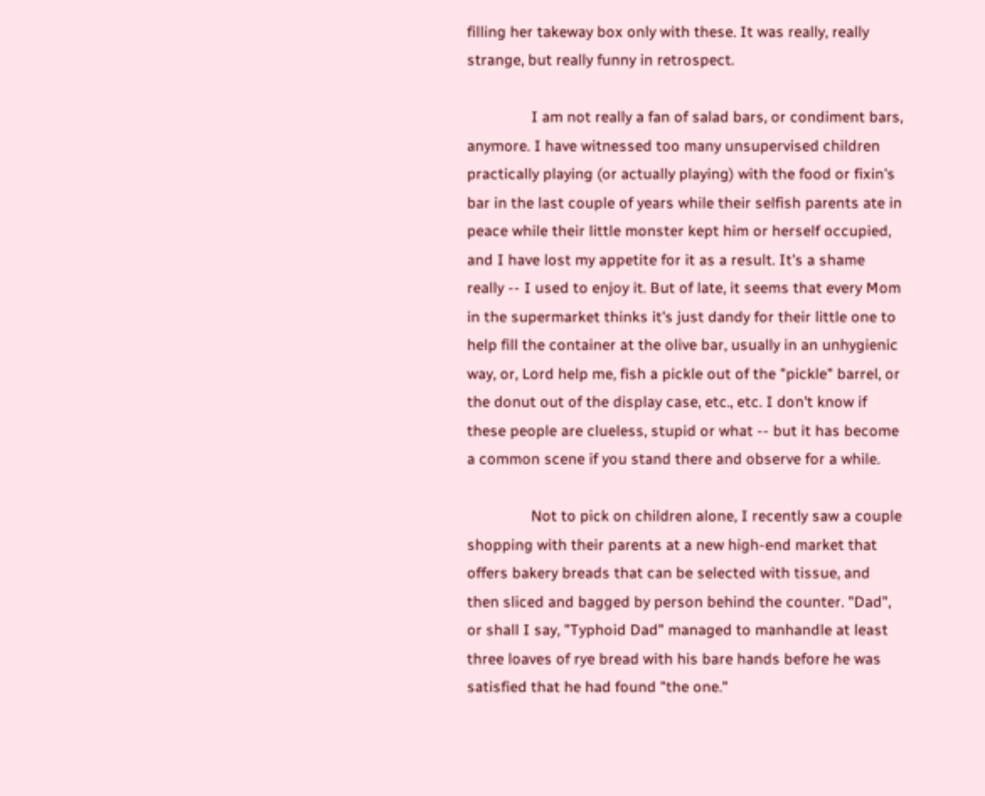filling her takeway box only with these. It was really, really strange, but really funny in retrospect.

                I am not really a fan of salad bars, or condiment bars, anymore. I have witnessed too many unsupervised children practically playing (or actually playing) with the food or fixin's bar in the last couple of years while their selfish parents ate in peace while their little monster kept him or herself occupied, and I have lost my appetite for it as a result. It's a shame really -- I used to enjoy it. But of late, it seems that every Mom in the supermarket thinks it's just dandy for their little one to help fill the container at the olive bar, usually in an unhygienic way, or, Lord help me, fish a pickle out of the "pickle" barrel, or the donut out of the display case, etc., etc. I don't know if these people are clueless, stupid or what -- but it has become a common scene if you stand there and observe for a while.

                Not to pick on children alone, I recently saw a couple shopping with their parents at a new high-end market that offers bakery breads that can be selected with tissue, and then sliced and bagged by person behind the counter. "Dad", or shall I say, "Typhoid Dad" managed to manhandle at least three loaves of rye bread with his bare hands before he was satisfied that he had found "the one."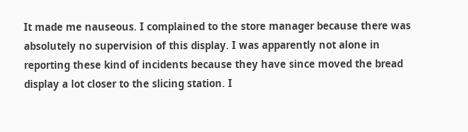It made me nauseous. I complained to the store manager because there was absolutely no supervision of this display. I was apparently not alone in reporting these kind of incidents because they have since moved the bread display a lot closer to the slicing station. I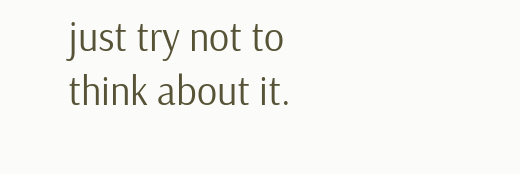just try not to think about it.